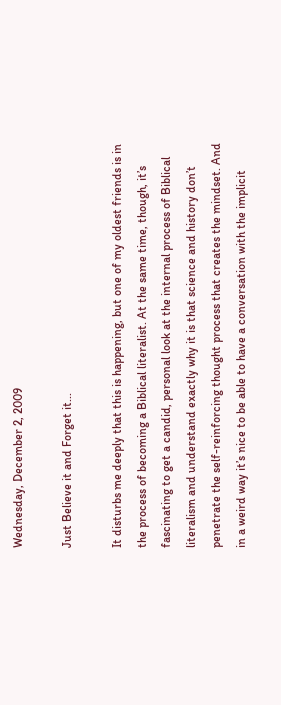Wednesday, December 2, 2009

Just Believe it and Forget it...

It disturbs me deeply that this is happening, but one of my oldest friends is in the process of becoming a Biblical literalist. At the same time, though, it’s fascinating to get a candid, personal look at the internal process of Biblical literalism and understand exactly why it is that science and history don’t penetrate the self-reinforcing thought process that creates the mindset. And in a weird way it’s nice to be able to have a conversation with the implicit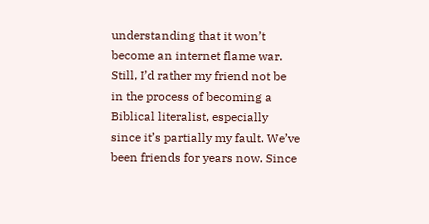understanding that it won’t become an internet flame war. Still, I’d rather my friend not be in the process of becoming a Biblical literalist, especially since it’s partially my fault. We’ve been friends for years now. Since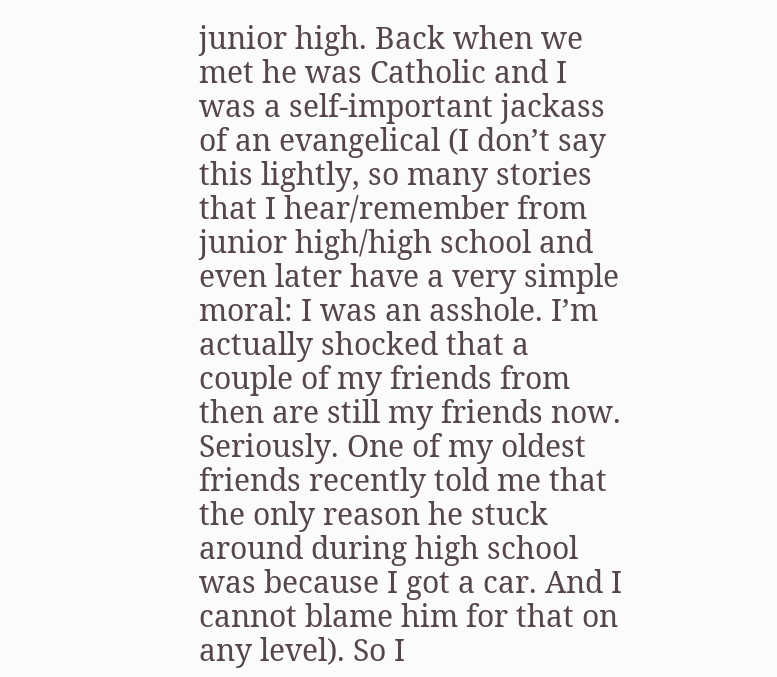junior high. Back when we met he was Catholic and I was a self-important jackass of an evangelical (I don’t say this lightly, so many stories that I hear/remember from junior high/high school and even later have a very simple moral: I was an asshole. I’m actually shocked that a couple of my friends from then are still my friends now. Seriously. One of my oldest friends recently told me that the only reason he stuck around during high school was because I got a car. And I cannot blame him for that on any level). So I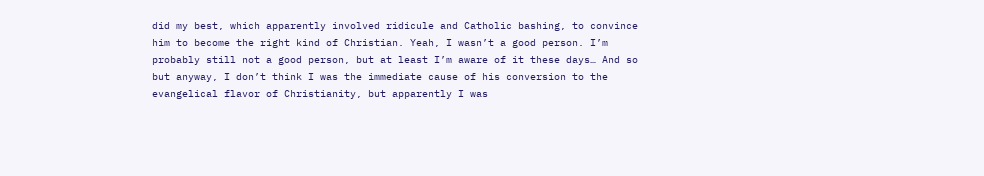did my best, which apparently involved ridicule and Catholic bashing, to convince him to become the right kind of Christian. Yeah, I wasn’t a good person. I’m probably still not a good person, but at least I’m aware of it these days… And so but anyway, I don’t think I was the immediate cause of his conversion to the evangelical flavor of Christianity, but apparently I was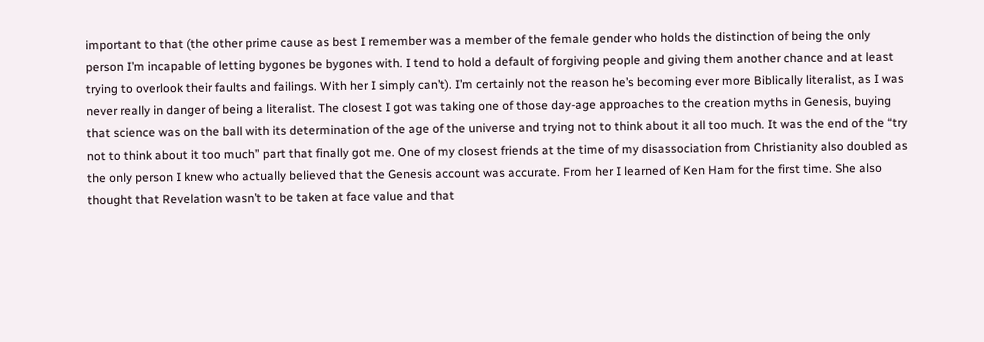important to that (the other prime cause as best I remember was a member of the female gender who holds the distinction of being the only person I’m incapable of letting bygones be bygones with. I tend to hold a default of forgiving people and giving them another chance and at least trying to overlook their faults and failings. With her I simply can’t). I’m certainly not the reason he’s becoming ever more Biblically literalist, as I was never really in danger of being a literalist. The closest I got was taking one of those day-age approaches to the creation myths in Genesis, buying that science was on the ball with its determination of the age of the universe and trying not to think about it all too much. It was the end of the “try not to think about it too much” part that finally got me. One of my closest friends at the time of my disassociation from Christianity also doubled as the only person I knew who actually believed that the Genesis account was accurate. From her I learned of Ken Ham for the first time. She also thought that Revelation wasn’t to be taken at face value and that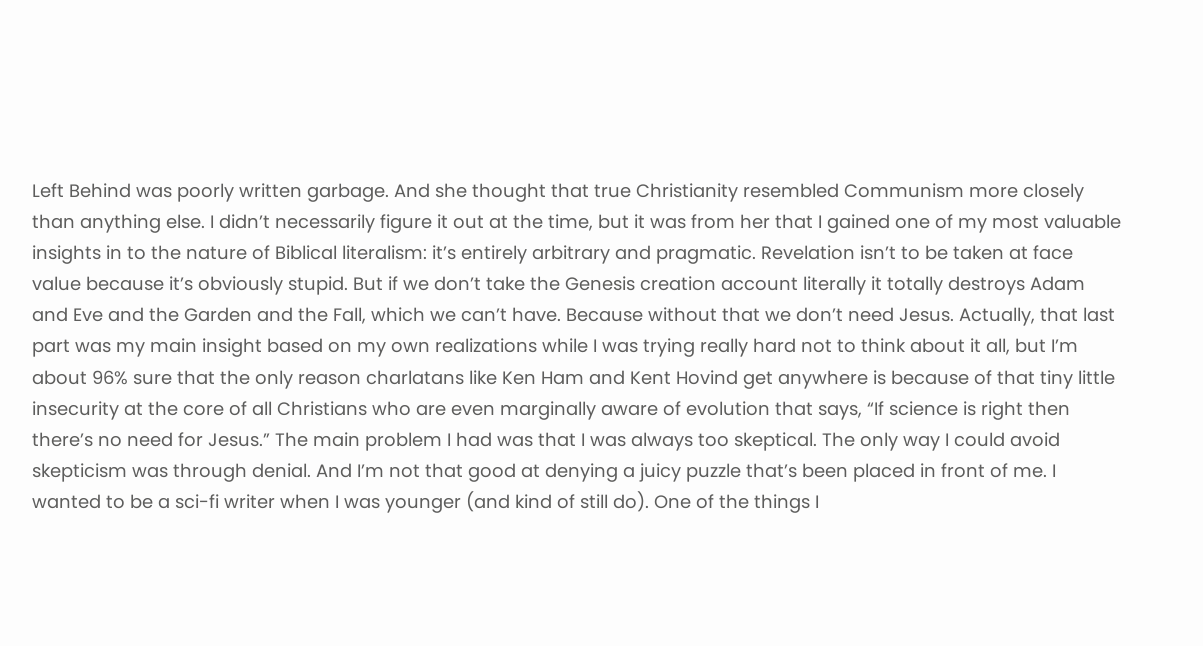Left Behind was poorly written garbage. And she thought that true Christianity resembled Communism more closely than anything else. I didn’t necessarily figure it out at the time, but it was from her that I gained one of my most valuable insights in to the nature of Biblical literalism: it’s entirely arbitrary and pragmatic. Revelation isn’t to be taken at face value because it’s obviously stupid. But if we don’t take the Genesis creation account literally it totally destroys Adam and Eve and the Garden and the Fall, which we can’t have. Because without that we don’t need Jesus. Actually, that last part was my main insight based on my own realizations while I was trying really hard not to think about it all, but I’m about 96% sure that the only reason charlatans like Ken Ham and Kent Hovind get anywhere is because of that tiny little insecurity at the core of all Christians who are even marginally aware of evolution that says, “If science is right then there’s no need for Jesus.” The main problem I had was that I was always too skeptical. The only way I could avoid skepticism was through denial. And I’m not that good at denying a juicy puzzle that’s been placed in front of me. I wanted to be a sci-fi writer when I was younger (and kind of still do). One of the things I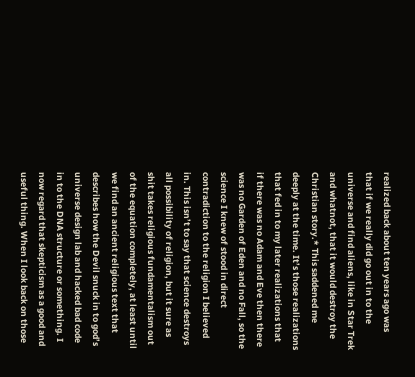realized back about ten years ago was that if we really did go out in to the universe and find aliens, like in Star Trek and whatnot, that it would destroy the Christian story.* This saddened me deeply at the time. It’s those realizations that fed in to my later realizations that if there was no Adam and Eve then there was no Garden of Eden and no Fall, so the science I knew of stood in direct contradiction to the religion I believed in. This isn’t to say that science destroys all possibility of religion, but it sure as shit takes religious fundamentalism out of the equation completely, at least until we find an ancient religious text that describes how the Devil snuck in to god’s universe design lab and hacked bad code in to the DNA structure or something. I now regard that skepticism as a good and useful thing. When I look back on those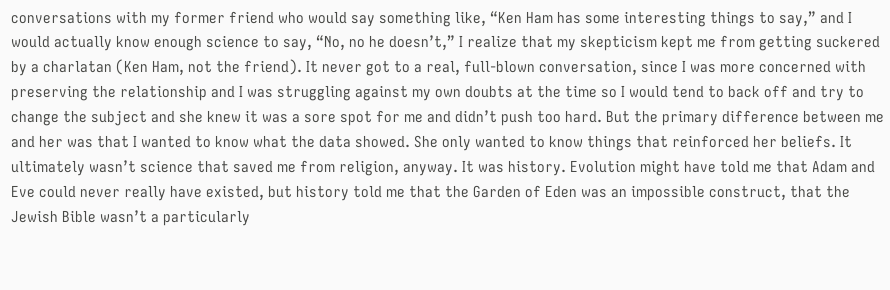conversations with my former friend who would say something like, “Ken Ham has some interesting things to say,” and I would actually know enough science to say, “No, no he doesn’t,” I realize that my skepticism kept me from getting suckered by a charlatan (Ken Ham, not the friend). It never got to a real, full-blown conversation, since I was more concerned with preserving the relationship and I was struggling against my own doubts at the time so I would tend to back off and try to change the subject and she knew it was a sore spot for me and didn’t push too hard. But the primary difference between me and her was that I wanted to know what the data showed. She only wanted to know things that reinforced her beliefs. It ultimately wasn’t science that saved me from religion, anyway. It was history. Evolution might have told me that Adam and Eve could never really have existed, but history told me that the Garden of Eden was an impossible construct, that the Jewish Bible wasn’t a particularly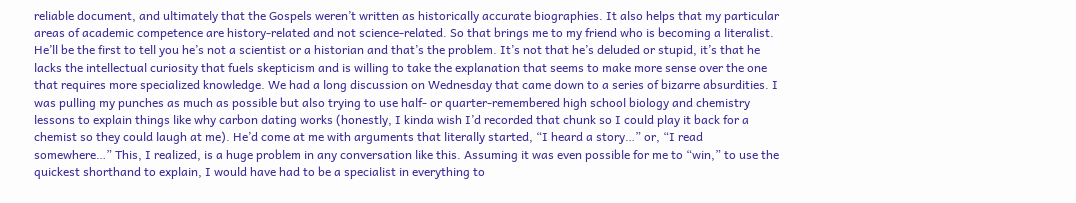reliable document, and ultimately that the Gospels weren’t written as historically accurate biographies. It also helps that my particular areas of academic competence are history-related and not science-related. So that brings me to my friend who is becoming a literalist. He’ll be the first to tell you he’s not a scientist or a historian and that’s the problem. It’s not that he’s deluded or stupid, it’s that he lacks the intellectual curiosity that fuels skepticism and is willing to take the explanation that seems to make more sense over the one that requires more specialized knowledge. We had a long discussion on Wednesday that came down to a series of bizarre absurdities. I was pulling my punches as much as possible but also trying to use half- or quarter-remembered high school biology and chemistry lessons to explain things like why carbon dating works (honestly, I kinda wish I’d recorded that chunk so I could play it back for a chemist so they could laugh at me). He’d come at me with arguments that literally started, “I heard a story…” or, “I read somewhere…” This, I realized, is a huge problem in any conversation like this. Assuming it was even possible for me to “win,” to use the quickest shorthand to explain, I would have had to be a specialist in everything to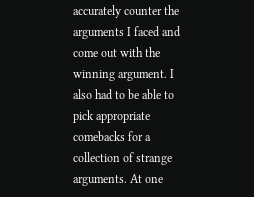accurately counter the arguments I faced and come out with the winning argument. I also had to be able to pick appropriate comebacks for a collection of strange arguments. At one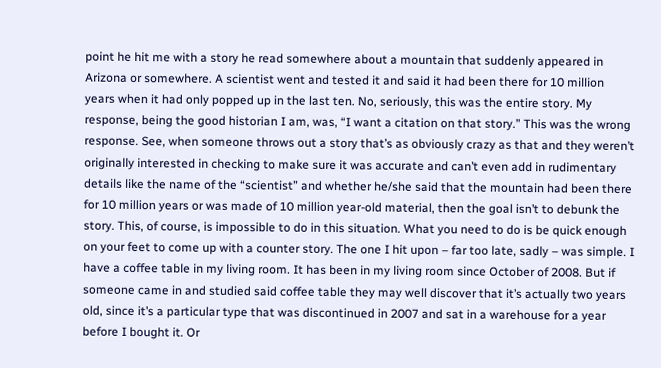point he hit me with a story he read somewhere about a mountain that suddenly appeared in Arizona or somewhere. A scientist went and tested it and said it had been there for 10 million years when it had only popped up in the last ten. No, seriously, this was the entire story. My response, being the good historian I am, was, “I want a citation on that story.” This was the wrong response. See, when someone throws out a story that’s as obviously crazy as that and they weren’t originally interested in checking to make sure it was accurate and can’t even add in rudimentary details like the name of the “scientist” and whether he/she said that the mountain had been there for 10 million years or was made of 10 million year-old material, then the goal isn’t to debunk the story. This, of course, is impossible to do in this situation. What you need to do is be quick enough on your feet to come up with a counter story. The one I hit upon – far too late, sadly – was simple. I have a coffee table in my living room. It has been in my living room since October of 2008. But if someone came in and studied said coffee table they may well discover that it’s actually two years old, since it’s a particular type that was discontinued in 2007 and sat in a warehouse for a year before I bought it. Or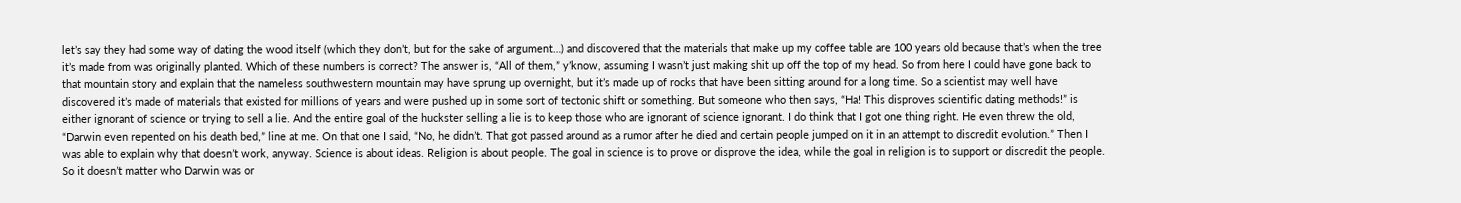let’s say they had some way of dating the wood itself (which they don’t, but for the sake of argument…) and discovered that the materials that make up my coffee table are 100 years old because that’s when the tree it’s made from was originally planted. Which of these numbers is correct? The answer is, “All of them,” y’know, assuming I wasn’t just making shit up off the top of my head. So from here I could have gone back to that mountain story and explain that the nameless southwestern mountain may have sprung up overnight, but it’s made up of rocks that have been sitting around for a long time. So a scientist may well have discovered it’s made of materials that existed for millions of years and were pushed up in some sort of tectonic shift or something. But someone who then says, “Ha! This disproves scientific dating methods!” is either ignorant of science or trying to sell a lie. And the entire goal of the huckster selling a lie is to keep those who are ignorant of science ignorant. I do think that I got one thing right. He even threw the old, “Darwin even repented on his death bed,” line at me. On that one I said, “No, he didn’t. That got passed around as a rumor after he died and certain people jumped on it in an attempt to discredit evolution.” Then I was able to explain why that doesn’t work, anyway. Science is about ideas. Religion is about people. The goal in science is to prove or disprove the idea, while the goal in religion is to support or discredit the people. So it doesn’t matter who Darwin was or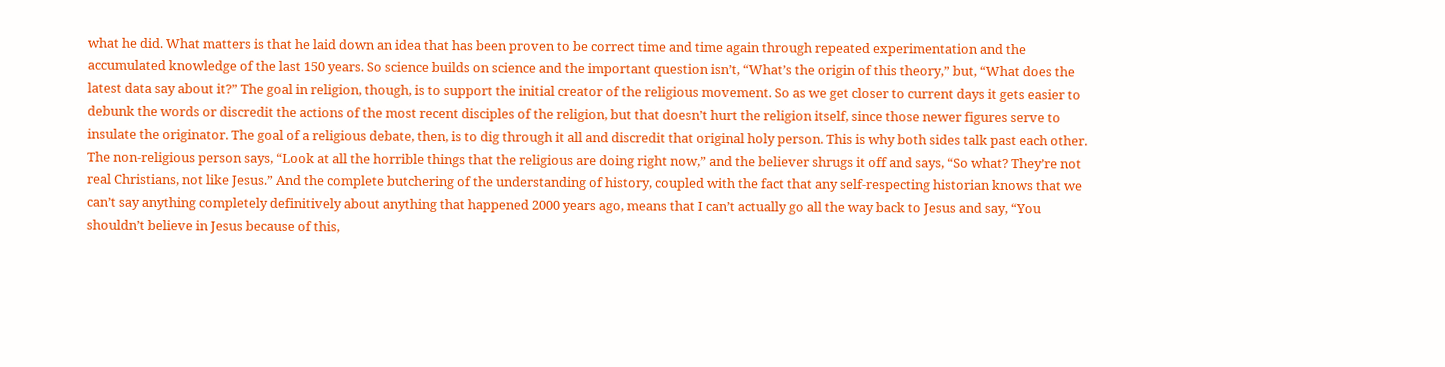what he did. What matters is that he laid down an idea that has been proven to be correct time and time again through repeated experimentation and the accumulated knowledge of the last 150 years. So science builds on science and the important question isn’t, “What’s the origin of this theory,” but, “What does the latest data say about it?” The goal in religion, though, is to support the initial creator of the religious movement. So as we get closer to current days it gets easier to debunk the words or discredit the actions of the most recent disciples of the religion, but that doesn’t hurt the religion itself, since those newer figures serve to insulate the originator. The goal of a religious debate, then, is to dig through it all and discredit that original holy person. This is why both sides talk past each other. The non-religious person says, “Look at all the horrible things that the religious are doing right now,” and the believer shrugs it off and says, “So what? They’re not real Christians, not like Jesus.” And the complete butchering of the understanding of history, coupled with the fact that any self-respecting historian knows that we can’t say anything completely definitively about anything that happened 2000 years ago, means that I can’t actually go all the way back to Jesus and say, “You shouldn’t believe in Jesus because of this,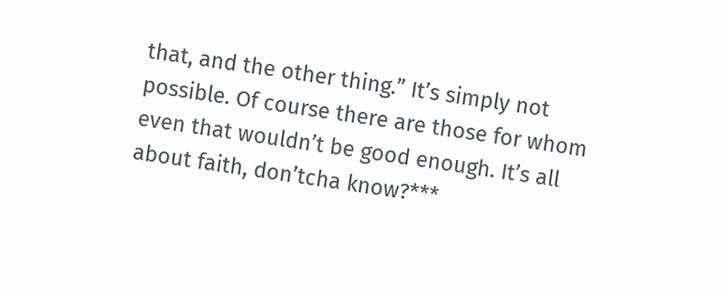that, and the other thing.” It’s simply not possible. Of course there are those for whom even that wouldn’t be good enough. It’s all about faith, don’tcha know?***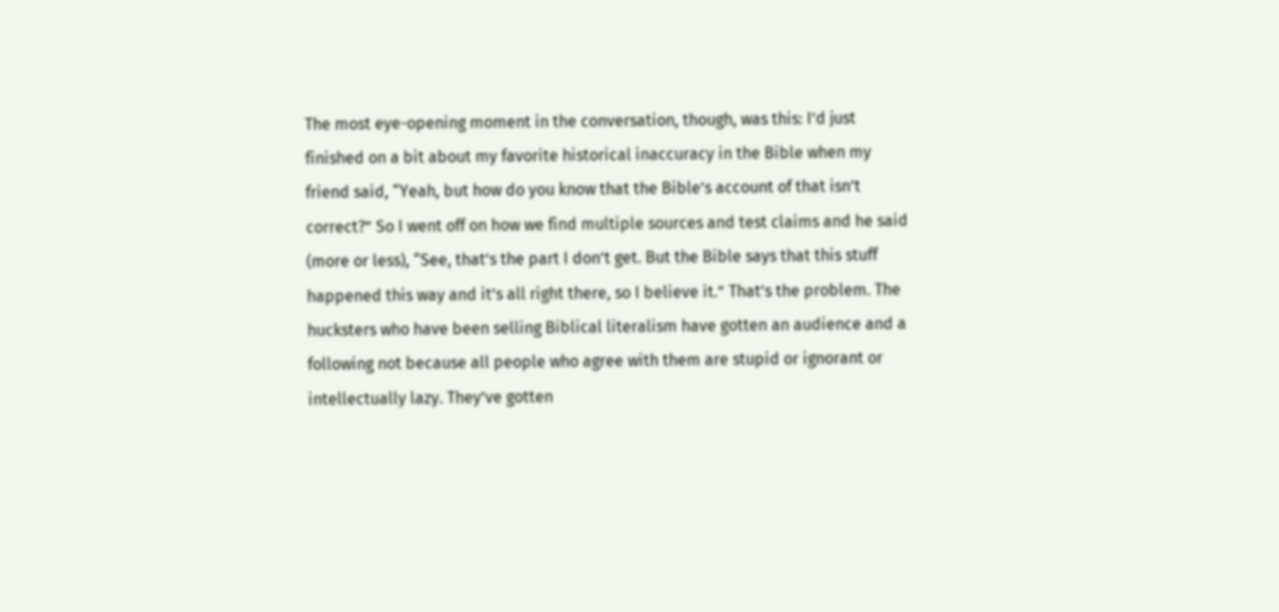The most eye-opening moment in the conversation, though, was this: I’d just finished on a bit about my favorite historical inaccuracy in the Bible when my friend said, “Yeah, but how do you know that the Bible’s account of that isn’t correct?” So I went off on how we find multiple sources and test claims and he said (more or less), “See, that’s the part I don’t get. But the Bible says that this stuff happened this way and it’s all right there, so I believe it.” That’s the problem. The hucksters who have been selling Biblical literalism have gotten an audience and a following not because all people who agree with them are stupid or ignorant or intellectually lazy. They’ve gotten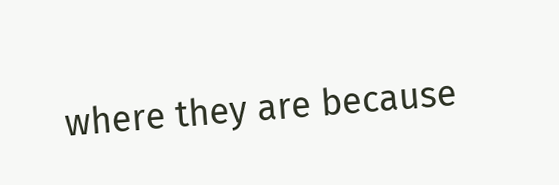where they are because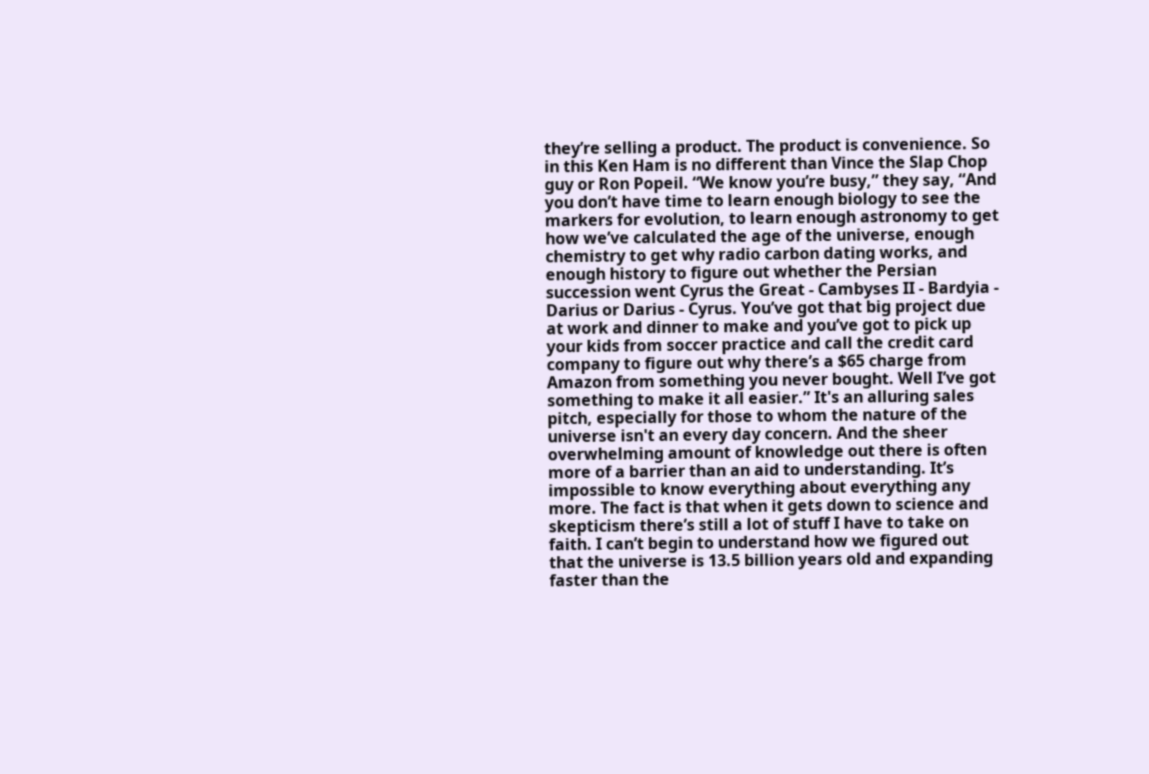they’re selling a product. The product is convenience. So in this Ken Ham is no different than Vince the Slap Chop guy or Ron Popeil. “We know you’re busy,” they say, “And you don’t have time to learn enough biology to see the markers for evolution, to learn enough astronomy to get how we’ve calculated the age of the universe, enough chemistry to get why radio carbon dating works, and enough history to figure out whether the Persian succession went Cyrus the Great - Cambyses II - Bardyia - Darius or Darius - Cyrus. You’ve got that big project due at work and dinner to make and you’ve got to pick up your kids from soccer practice and call the credit card company to figure out why there’s a $65 charge from Amazon from something you never bought. Well I’ve got something to make it all easier.” It's an alluring sales pitch, especially for those to whom the nature of the universe isn't an every day concern. And the sheer overwhelming amount of knowledge out there is often more of a barrier than an aid to understanding. It’s impossible to know everything about everything any more. The fact is that when it gets down to science and skepticism there’s still a lot of stuff I have to take on faith. I can’t begin to understand how we figured out that the universe is 13.5 billion years old and expanding faster than the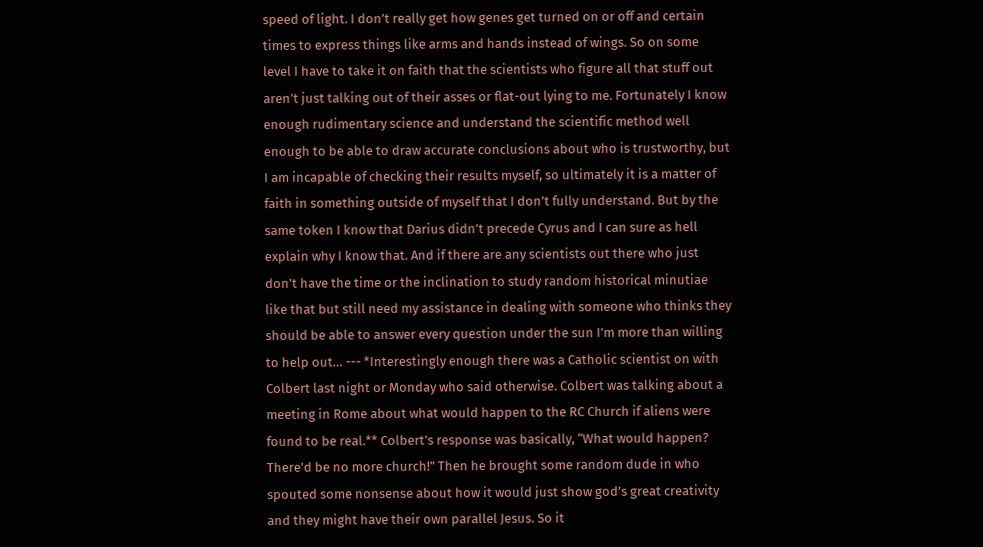speed of light. I don’t really get how genes get turned on or off and certain times to express things like arms and hands instead of wings. So on some level I have to take it on faith that the scientists who figure all that stuff out aren’t just talking out of their asses or flat-out lying to me. Fortunately I know enough rudimentary science and understand the scientific method well enough to be able to draw accurate conclusions about who is trustworthy, but I am incapable of checking their results myself, so ultimately it is a matter of faith in something outside of myself that I don’t fully understand. But by the same token I know that Darius didn’t precede Cyrus and I can sure as hell explain why I know that. And if there are any scientists out there who just don’t have the time or the inclination to study random historical minutiae like that but still need my assistance in dealing with someone who thinks they should be able to answer every question under the sun I’m more than willing to help out… --- *Interestingly enough there was a Catholic scientist on with Colbert last night or Monday who said otherwise. Colbert was talking about a meeting in Rome about what would happen to the RC Church if aliens were found to be real.** Colbert’s response was basically, “What would happen? There’d be no more church!” Then he brought some random dude in who spouted some nonsense about how it would just show god’s great creativity and they might have their own parallel Jesus. So it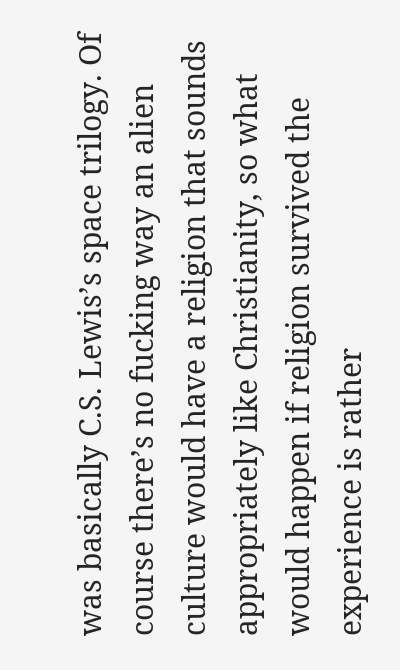was basically C.S. Lewis’s space trilogy. Of course there’s no fucking way an alien culture would have a religion that sounds appropriately like Christianity, so what would happen if religion survived the experience is rather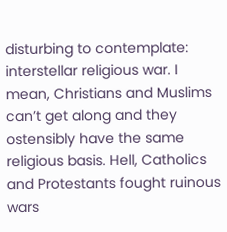disturbing to contemplate: interstellar religious war. I mean, Christians and Muslims can’t get along and they ostensibly have the same religious basis. Hell, Catholics and Protestants fought ruinous wars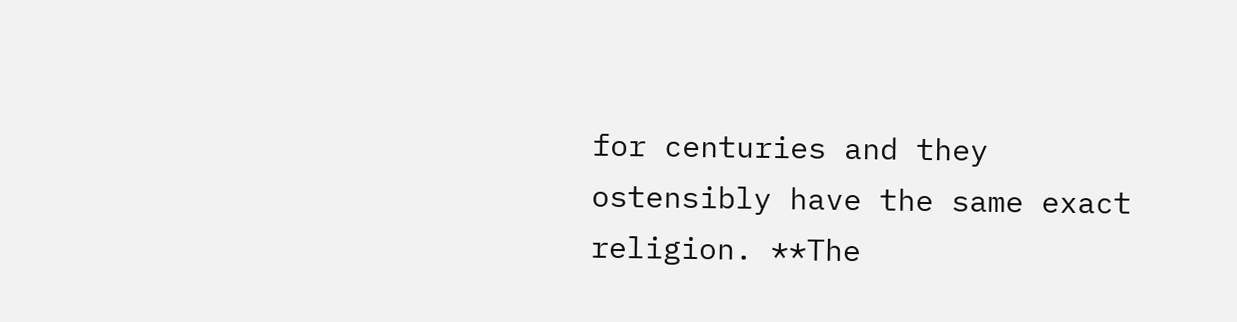for centuries and they ostensibly have the same exact religion. **The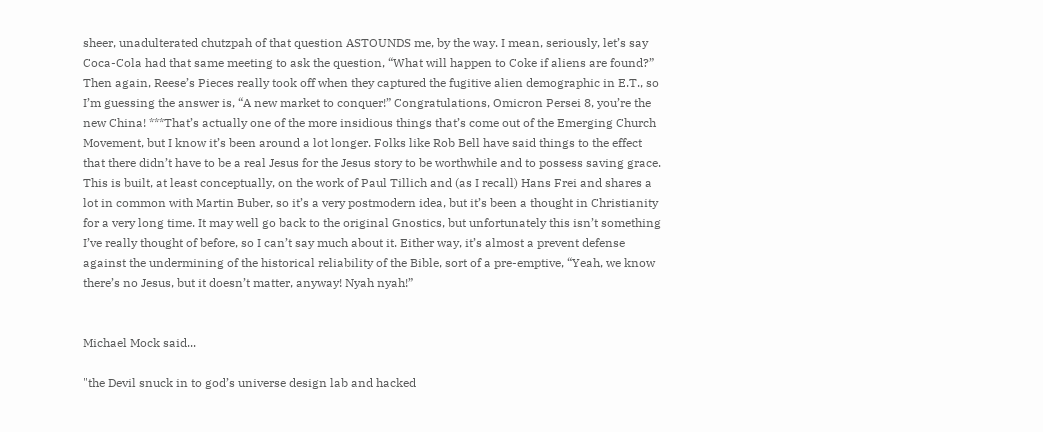sheer, unadulterated chutzpah of that question ASTOUNDS me, by the way. I mean, seriously, let’s say Coca-Cola had that same meeting to ask the question, “What will happen to Coke if aliens are found?” Then again, Reese’s Pieces really took off when they captured the fugitive alien demographic in E.T., so I’m guessing the answer is, “A new market to conquer!” Congratulations, Omicron Persei 8, you’re the new China! ***That’s actually one of the more insidious things that’s come out of the Emerging Church Movement, but I know it’s been around a lot longer. Folks like Rob Bell have said things to the effect that there didn’t have to be a real Jesus for the Jesus story to be worthwhile and to possess saving grace. This is built, at least conceptually, on the work of Paul Tillich and (as I recall) Hans Frei and shares a lot in common with Martin Buber, so it’s a very postmodern idea, but it’s been a thought in Christianity for a very long time. It may well go back to the original Gnostics, but unfortunately this isn’t something I’ve really thought of before, so I can’t say much about it. Either way, it’s almost a prevent defense against the undermining of the historical reliability of the Bible, sort of a pre-emptive, “Yeah, we know there’s no Jesus, but it doesn’t matter, anyway! Nyah nyah!”


Michael Mock said...

"the Devil snuck in to god’s universe design lab and hacked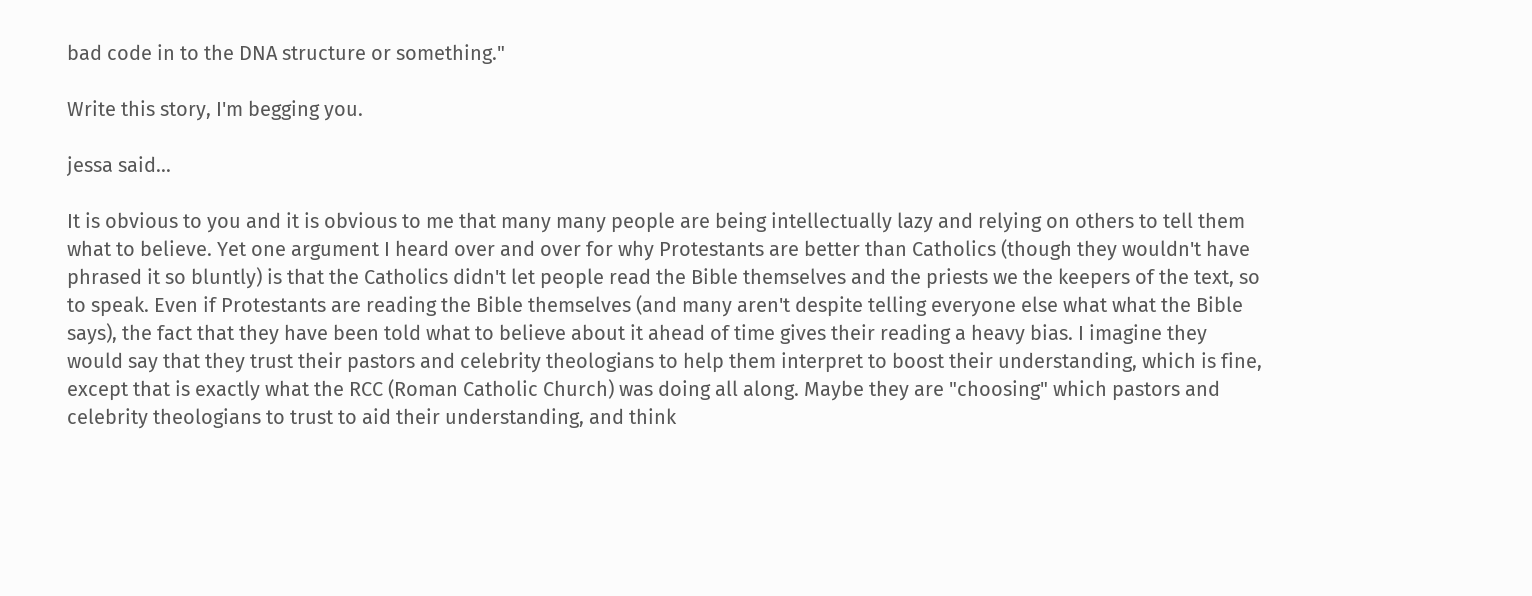bad code in to the DNA structure or something."

Write this story, I'm begging you.

jessa said...

It is obvious to you and it is obvious to me that many many people are being intellectually lazy and relying on others to tell them what to believe. Yet one argument I heard over and over for why Protestants are better than Catholics (though they wouldn't have phrased it so bluntly) is that the Catholics didn't let people read the Bible themselves and the priests we the keepers of the text, so to speak. Even if Protestants are reading the Bible themselves (and many aren't despite telling everyone else what what the Bible says), the fact that they have been told what to believe about it ahead of time gives their reading a heavy bias. I imagine they would say that they trust their pastors and celebrity theologians to help them interpret to boost their understanding, which is fine, except that is exactly what the RCC (Roman Catholic Church) was doing all along. Maybe they are "choosing" which pastors and celebrity theologians to trust to aid their understanding, and think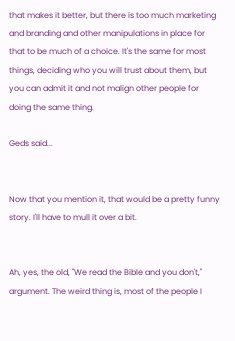that makes it better, but there is too much marketing and branding and other manipulations in place for that to be much of a choice. It's the same for most things, deciding who you will trust about them, but you can admit it and not malign other people for doing the same thing.

Geds said...


Now that you mention it, that would be a pretty funny story. I'll have to mull it over a bit.


Ah, yes, the old, "We read the Bible and you don't," argument. The weird thing is, most of the people I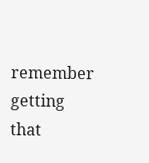remember getting that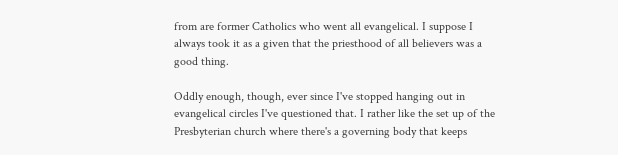from are former Catholics who went all evangelical. I suppose I always took it as a given that the priesthood of all believers was a good thing.

Oddly enough, though, ever since I've stopped hanging out in evangelical circles I've questioned that. I rather like the set up of the Presbyterian church where there's a governing body that keeps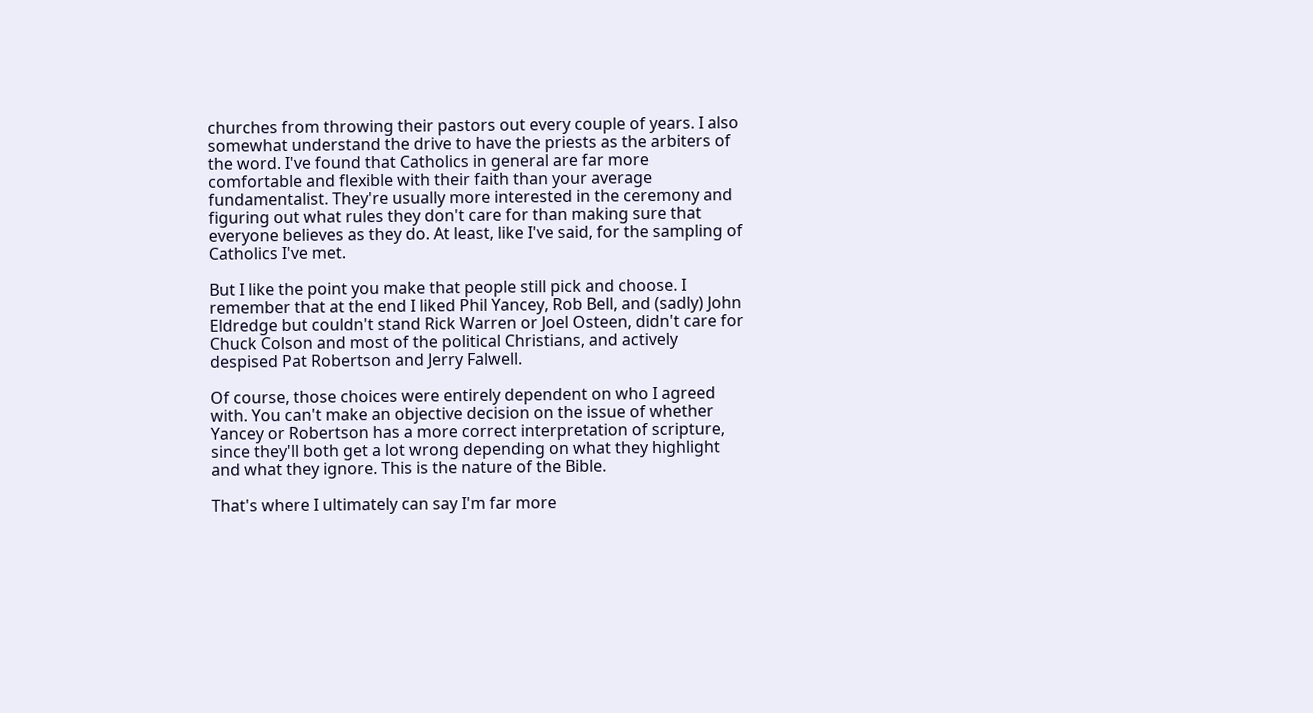churches from throwing their pastors out every couple of years. I also somewhat understand the drive to have the priests as the arbiters of the word. I've found that Catholics in general are far more comfortable and flexible with their faith than your average fundamentalist. They're usually more interested in the ceremony and figuring out what rules they don't care for than making sure that everyone believes as they do. At least, like I've said, for the sampling of Catholics I've met.

But I like the point you make that people still pick and choose. I remember that at the end I liked Phil Yancey, Rob Bell, and (sadly) John Eldredge but couldn't stand Rick Warren or Joel Osteen, didn't care for Chuck Colson and most of the political Christians, and actively despised Pat Robertson and Jerry Falwell.

Of course, those choices were entirely dependent on who I agreed with. You can't make an objective decision on the issue of whether Yancey or Robertson has a more correct interpretation of scripture, since they'll both get a lot wrong depending on what they highlight and what they ignore. This is the nature of the Bible.

That's where I ultimately can say I'm far more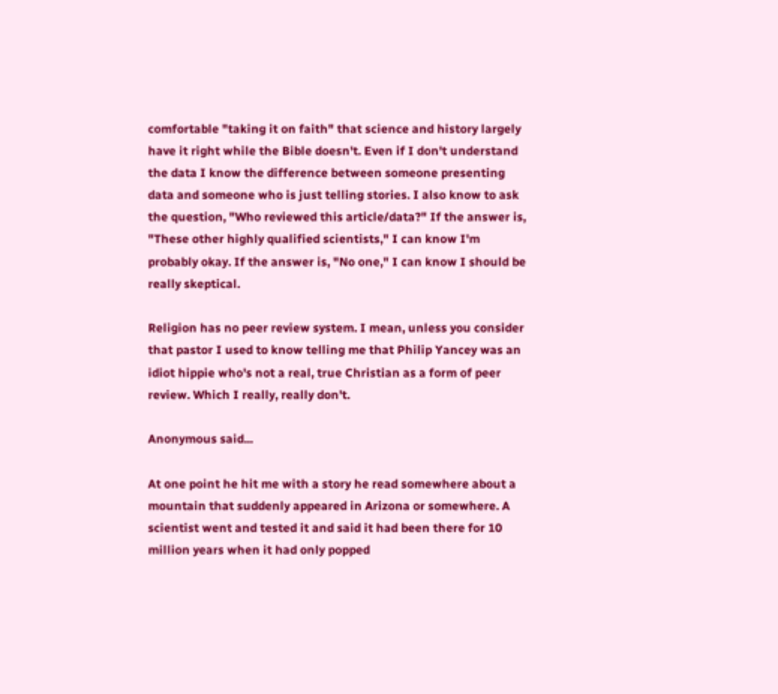comfortable "taking it on faith" that science and history largely have it right while the Bible doesn't. Even if I don't understand the data I know the difference between someone presenting data and someone who is just telling stories. I also know to ask the question, "Who reviewed this article/data?" If the answer is, "These other highly qualified scientists," I can know I'm probably okay. If the answer is, "No one," I can know I should be really skeptical.

Religion has no peer review system. I mean, unless you consider that pastor I used to know telling me that Philip Yancey was an idiot hippie who's not a real, true Christian as a form of peer review. Which I really, really don't.

Anonymous said...

At one point he hit me with a story he read somewhere about a mountain that suddenly appeared in Arizona or somewhere. A scientist went and tested it and said it had been there for 10 million years when it had only popped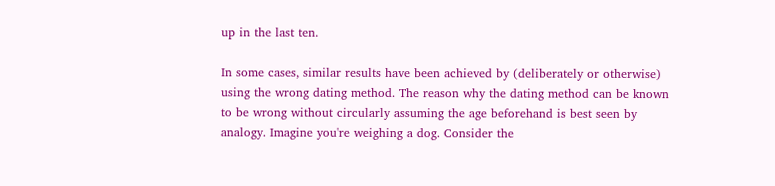up in the last ten.

In some cases, similar results have been achieved by (deliberately or otherwise) using the wrong dating method. The reason why the dating method can be known to be wrong without circularly assuming the age beforehand is best seen by analogy. Imagine you're weighing a dog. Consider the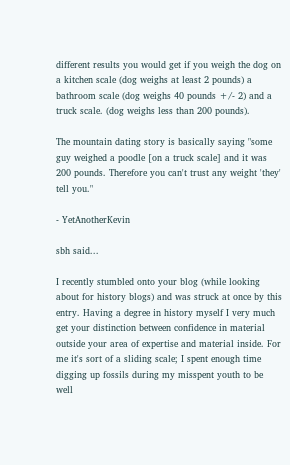different results you would get if you weigh the dog on a kitchen scale (dog weighs at least 2 pounds) a bathroom scale (dog weighs 40 pounds +/- 2) and a truck scale. (dog weighs less than 200 pounds).

The mountain dating story is basically saying "some guy weighed a poodle [on a truck scale] and it was 200 pounds. Therefore you can't trust any weight 'they' tell you."

- YetAnotherKevin

sbh said...

I recently stumbled onto your blog (while looking about for history blogs) and was struck at once by this entry. Having a degree in history myself I very much get your distinction between confidence in material outside your area of expertise and material inside. For me it's sort of a sliding scale; I spent enough time digging up fossils during my misspent youth to be well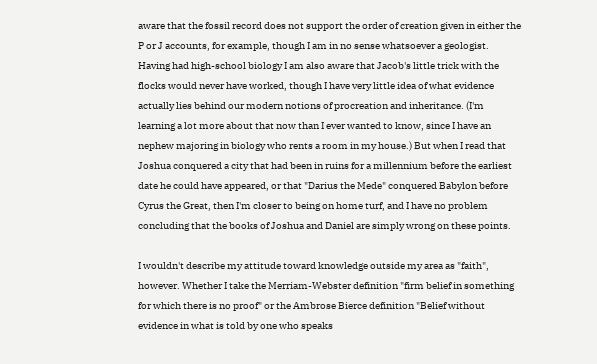aware that the fossil record does not support the order of creation given in either the P or J accounts, for example, though I am in no sense whatsoever a geologist. Having had high-school biology I am also aware that Jacob's little trick with the flocks would never have worked, though I have very little idea of what evidence actually lies behind our modern notions of procreation and inheritance. (I'm learning a lot more about that now than I ever wanted to know, since I have an nephew majoring in biology who rents a room in my house.) But when I read that Joshua conquered a city that had been in ruins for a millennium before the earliest date he could have appeared, or that "Darius the Mede" conquered Babylon before Cyrus the Great, then I'm closer to being on home turf, and I have no problem concluding that the books of Joshua and Daniel are simply wrong on these points.

I wouldn't describe my attitude toward knowledge outside my area as "faith", however. Whether I take the Merriam-Webster definition "firm belief in something for which there is no proof" or the Ambrose Bierce definition "Belief without evidence in what is told by one who speaks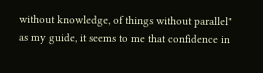without knowledge, of things without parallel" as my guide, it seems to me that confidence in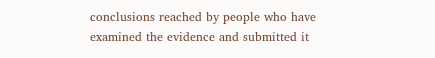conclusions reached by people who have examined the evidence and submitted it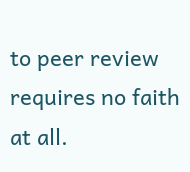to peer review requires no faith at all.